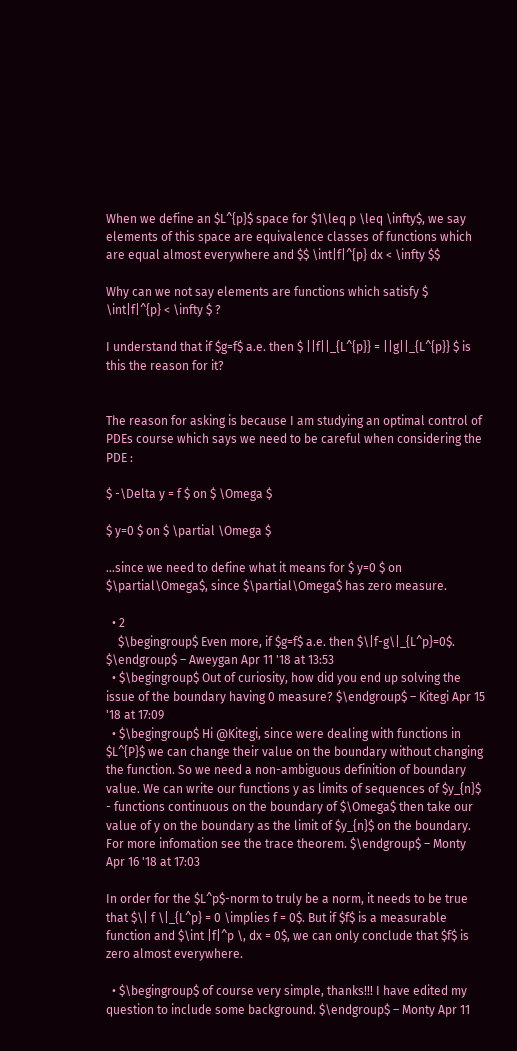When we define an $L^{p}$ space for $1\leq p \leq \infty$, we say elements of this space are equivalence classes of functions which are equal almost everywhere and $$ \int|f|^{p} dx < \infty $$

Why can we not say elements are functions which satisfy $ \int|f|^{p} < \infty $ ?

I understand that if $g=f$ a.e. then $ ||f||_{L^{p}} = ||g||_{L^{p}} $ is this the reason for it?


The reason for asking is because I am studying an optimal control of PDEs course which says we need to be careful when considering the PDE :

$ -\Delta y = f $ on $ \Omega $

$ y=0 $ on $ \partial \Omega $

...since we need to define what it means for $ y=0 $ on $\partial\Omega$, since $\partial\Omega$ has zero measure.

  • 2
    $\begingroup$ Even more, if $g=f$ a.e. then $\|f-g\|_{L^p}=0$. $\endgroup$ – Aweygan Apr 11 '18 at 13:53
  • $\begingroup$ Out of curiosity, how did you end up solving the issue of the boundary having 0 measure? $\endgroup$ – Kitegi Apr 15 '18 at 17:09
  • $\begingroup$ Hi @Kitegi, since were dealing with functions in $L^{P}$ we can change their value on the boundary without changing the function. So we need a non-ambiguous definition of boundary value. We can write our functions y as limits of sequences of $y_{n}$ - functions continuous on the boundary of $\Omega$ then take our value of y on the boundary as the limit of $y_{n}$ on the boundary. For more infomation see the trace theorem. $\endgroup$ – Monty Apr 16 '18 at 17:03

In order for the $L^p$-norm to truly be a norm, it needs to be true that $\| f \|_{L^p} = 0 \implies f = 0$. But if $f$ is a measurable function and $\int |f|^p \, dx = 0$, we can only conclude that $f$ is zero almost everywhere.

  • $\begingroup$ of course very simple, thanks!!! I have edited my question to include some background. $\endgroup$ – Monty Apr 11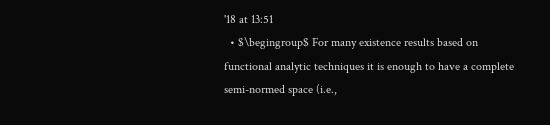'18 at 13:51
  • $\begingroup$ For many existence results based on functional analytic techniques it is enough to have a complete semi-normed space (i.e.,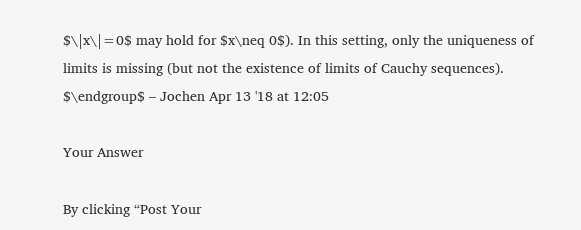$\|x\|=0$ may hold for $x\neq 0$). In this setting, only the uniqueness of limits is missing (but not the existence of limits of Cauchy sequences). $\endgroup$ – Jochen Apr 13 '18 at 12:05

Your Answer

By clicking “Post Your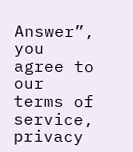Answer”, you agree to our terms of service, privacy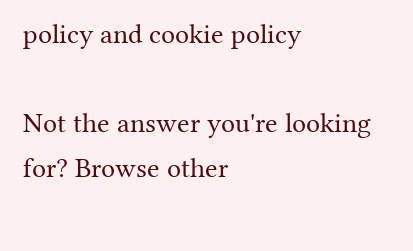policy and cookie policy

Not the answer you're looking for? Browse other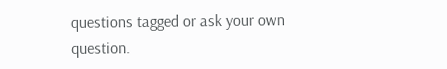questions tagged or ask your own question.